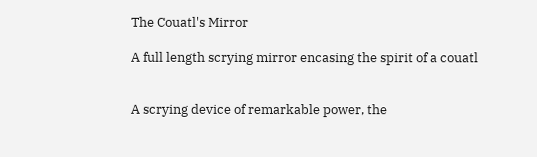The Couatl's Mirror

A full length scrying mirror encasing the spirit of a couatl


A scrying device of remarkable power, the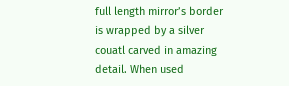full length mirror’s border is wrapped by a silver couatl carved in amazing detail. When used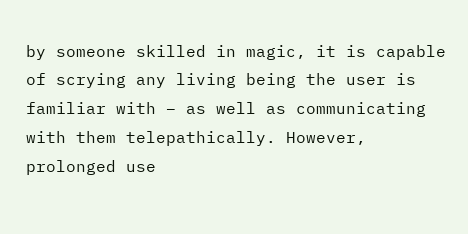by someone skilled in magic, it is capable of scrying any living being the user is familiar with – as well as communicating with them telepathically. However, prolonged use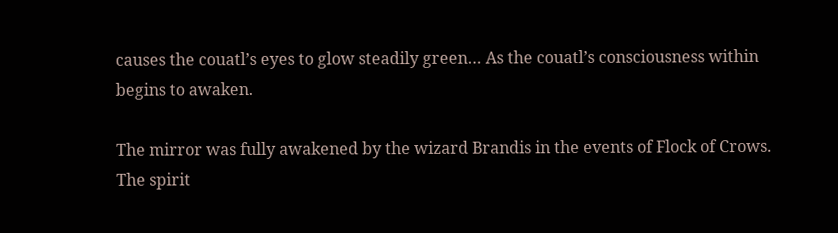causes the couatl’s eyes to glow steadily green… As the couatl’s consciousness within begins to awaken.

The mirror was fully awakened by the wizard Brandis in the events of Flock of Crows. The spirit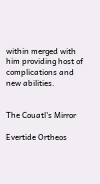within merged with him providing host of complications and new abilities.


The Couatl's Mirror

Evertide Ortheos